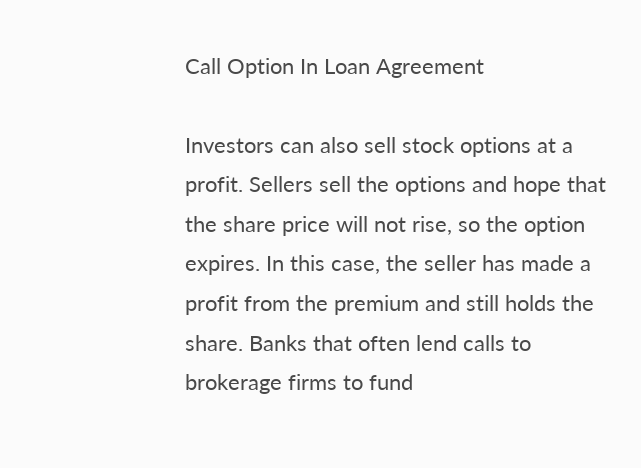Call Option In Loan Agreement

Investors can also sell stock options at a profit. Sellers sell the options and hope that the share price will not rise, so the option expires. In this case, the seller has made a profit from the premium and still holds the share. Banks that often lend calls to brokerage firms to fund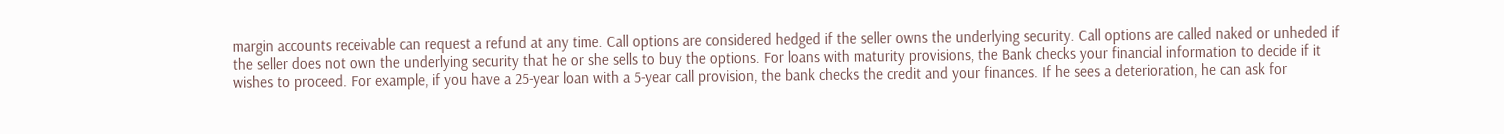margin accounts receivable can request a refund at any time. Call options are considered hedged if the seller owns the underlying security. Call options are called naked or unheded if the seller does not own the underlying security that he or she sells to buy the options. For loans with maturity provisions, the Bank checks your financial information to decide if it wishes to proceed. For example, if you have a 25-year loan with a 5-year call provision, the bank checks the credit and your finances. If he sees a deterioration, he can ask for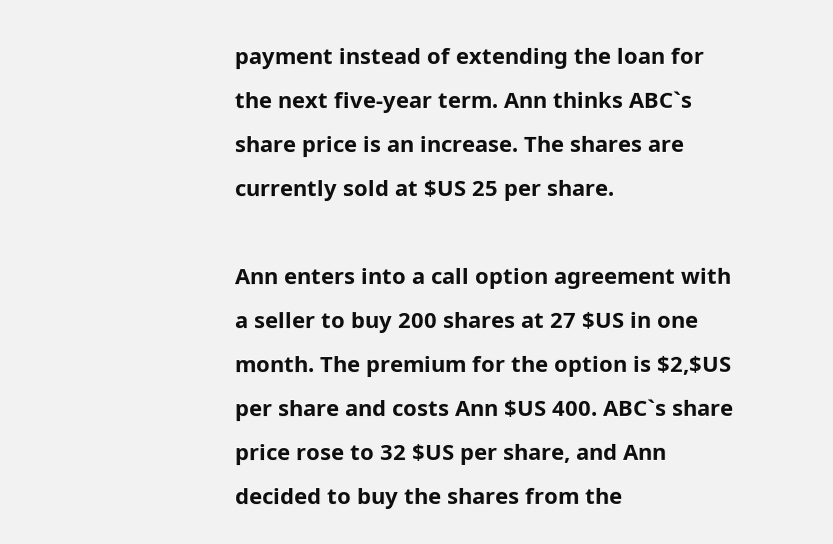payment instead of extending the loan for the next five-year term. Ann thinks ABC`s share price is an increase. The shares are currently sold at $US 25 per share.

Ann enters into a call option agreement with a seller to buy 200 shares at 27 $US in one month. The premium for the option is $2,$US per share and costs Ann $US 400. ABC`s share price rose to 32 $US per share, and Ann decided to buy the shares from the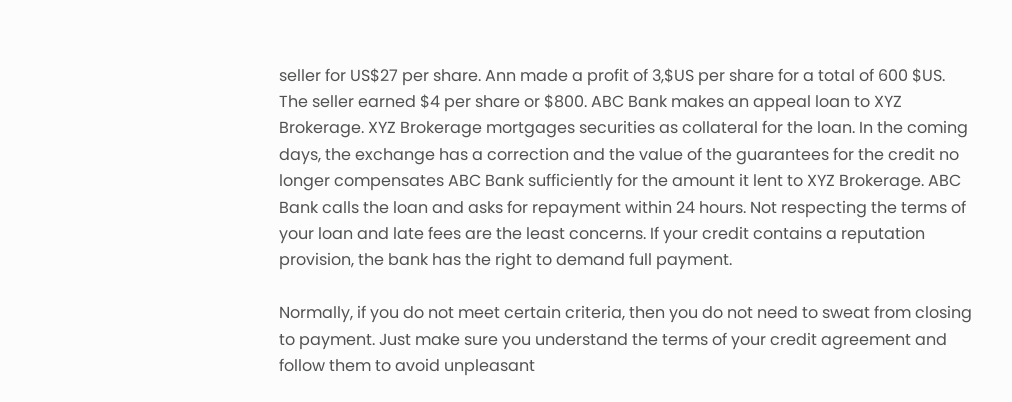seller for US$27 per share. Ann made a profit of 3,$US per share for a total of 600 $US. The seller earned $4 per share or $800. ABC Bank makes an appeal loan to XYZ Brokerage. XYZ Brokerage mortgages securities as collateral for the loan. In the coming days, the exchange has a correction and the value of the guarantees for the credit no longer compensates ABC Bank sufficiently for the amount it lent to XYZ Brokerage. ABC Bank calls the loan and asks for repayment within 24 hours. Not respecting the terms of your loan and late fees are the least concerns. If your credit contains a reputation provision, the bank has the right to demand full payment.

Normally, if you do not meet certain criteria, then you do not need to sweat from closing to payment. Just make sure you understand the terms of your credit agreement and follow them to avoid unpleasant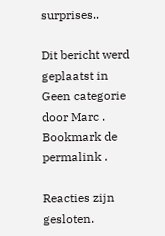surprises..

Dit bericht werd geplaatst in Geen categorie door Marc . Bookmark de permalink .

Reacties zijn gesloten.